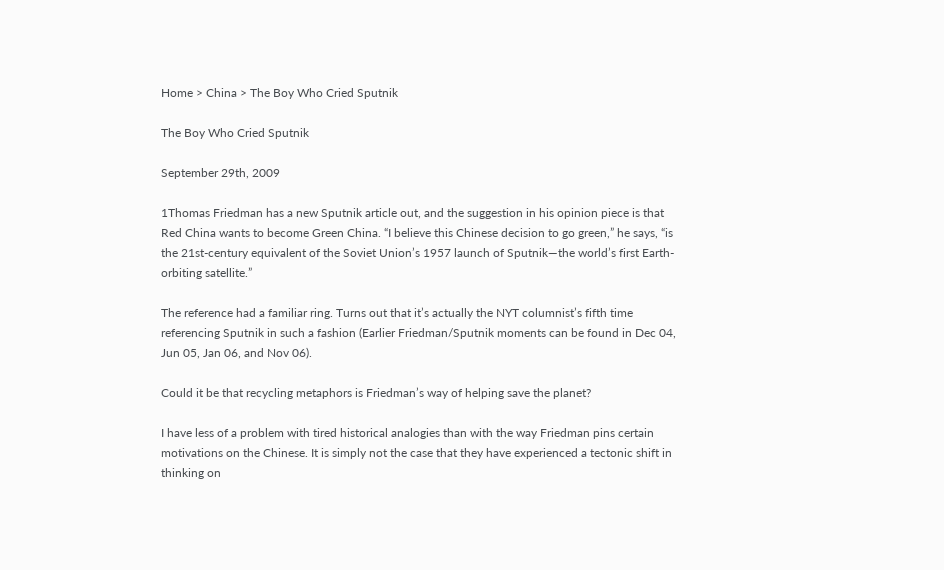Home > China > The Boy Who Cried Sputnik

The Boy Who Cried Sputnik

September 29th, 2009

1Thomas Friedman has a new Sputnik article out, and the suggestion in his opinion piece is that Red China wants to become Green China. “I believe this Chinese decision to go green,” he says, “is the 21st-century equivalent of the Soviet Union’s 1957 launch of Sputnik—the world’s first Earth-orbiting satellite.”

The reference had a familiar ring. Turns out that it’s actually the NYT columnist’s fifth time referencing Sputnik in such a fashion (Earlier Friedman/Sputnik moments can be found in Dec 04, Jun 05, Jan 06, and Nov 06).

Could it be that recycling metaphors is Friedman’s way of helping save the planet?

I have less of a problem with tired historical analogies than with the way Friedman pins certain motivations on the Chinese. It is simply not the case that they have experienced a tectonic shift in thinking on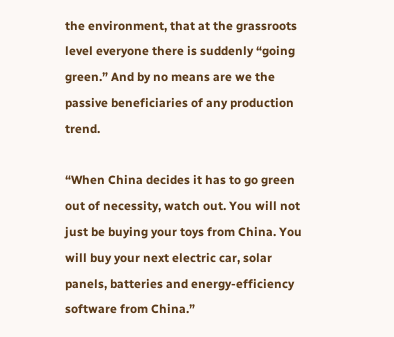the environment, that at the grassroots level everyone there is suddenly “going green.” And by no means are we the passive beneficiaries of any production trend.

“When China decides it has to go green out of necessity, watch out. You will not just be buying your toys from China. You will buy your next electric car, solar panels, batteries and energy-efficiency software from China.”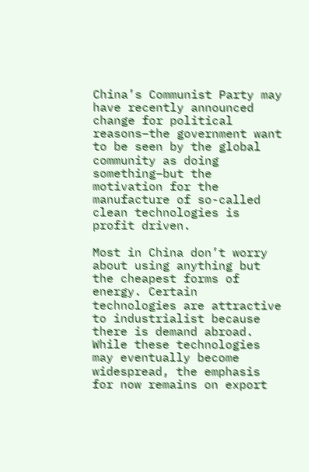China’s Communist Party may have recently announced change for political reasons–the government want to be seen by the global community as doing something–but the motivation for the manufacture of so-called clean technologies is profit driven.

Most in China don’t worry about using anything but the cheapest forms of energy. Certain technologies are attractive to industrialist because there is demand abroad. While these technologies may eventually become widespread, the emphasis for now remains on export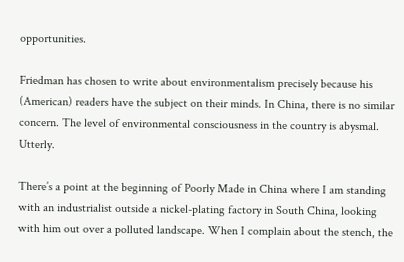opportunities.

Friedman has chosen to write about environmentalism precisely because his (American) readers have the subject on their minds. In China, there is no similar concern. The level of environmental consciousness in the country is abysmal. Utterly.

There’s a point at the beginning of Poorly Made in China where I am standing with an industrialist outside a nickel-plating factory in South China, looking with him out over a polluted landscape. When I complain about the stench, the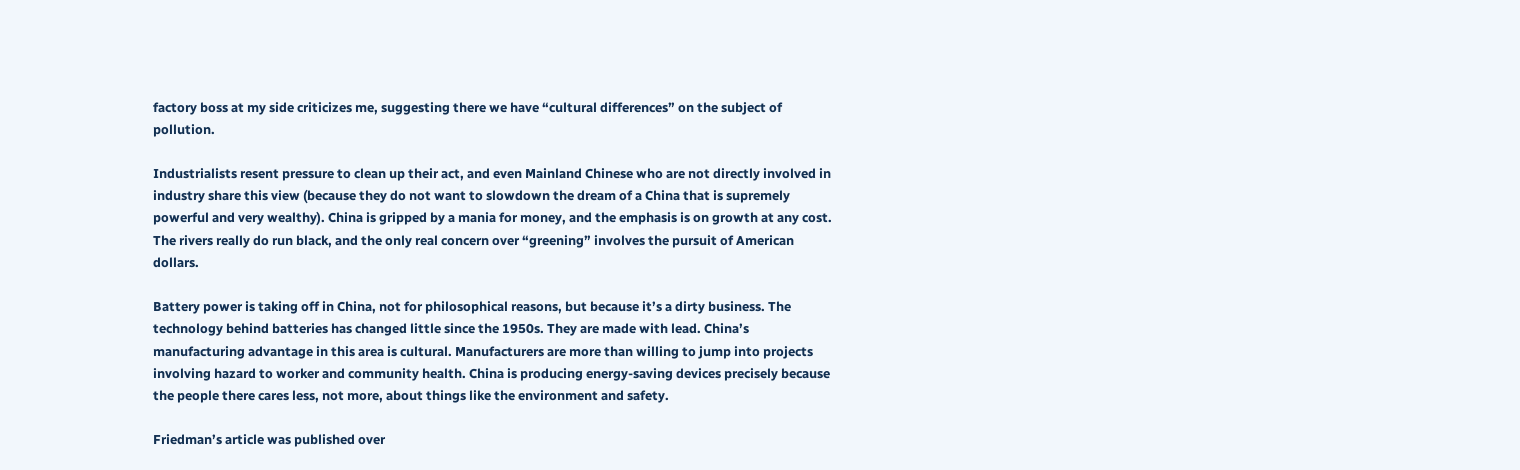factory boss at my side criticizes me, suggesting there we have “cultural differences” on the subject of pollution.

Industrialists resent pressure to clean up their act, and even Mainland Chinese who are not directly involved in industry share this view (because they do not want to slowdown the dream of a China that is supremely powerful and very wealthy). China is gripped by a mania for money, and the emphasis is on growth at any cost. The rivers really do run black, and the only real concern over “greening” involves the pursuit of American dollars.

Battery power is taking off in China, not for philosophical reasons, but because it’s a dirty business. The technology behind batteries has changed little since the 1950s. They are made with lead. China’s manufacturing advantage in this area is cultural. Manufacturers are more than willing to jump into projects involving hazard to worker and community health. China is producing energy-saving devices precisely because the people there cares less, not more, about things like the environment and safety.

Friedman’s article was published over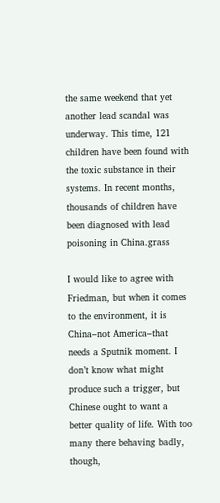the same weekend that yet another lead scandal was underway. This time, 121 children have been found with the toxic substance in their systems. In recent months, thousands of children have been diagnosed with lead poisoning in China.grass

I would like to agree with Friedman, but when it comes to the environment, it is China–not America–that needs a Sputnik moment. I don’t know what might produce such a trigger, but Chinese ought to want a better quality of life. With too many there behaving badly, though,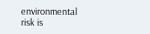environmental risk is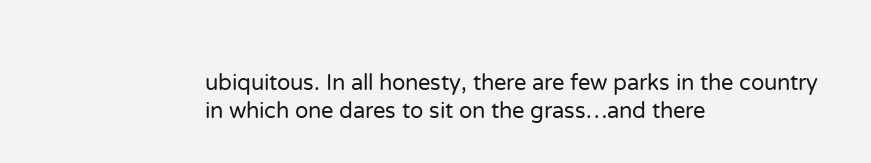ubiquitous. In all honesty, there are few parks in the country in which one dares to sit on the grass…and there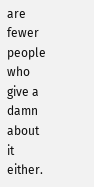are fewer people who give a damn about it either.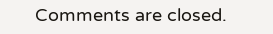Comments are closed.